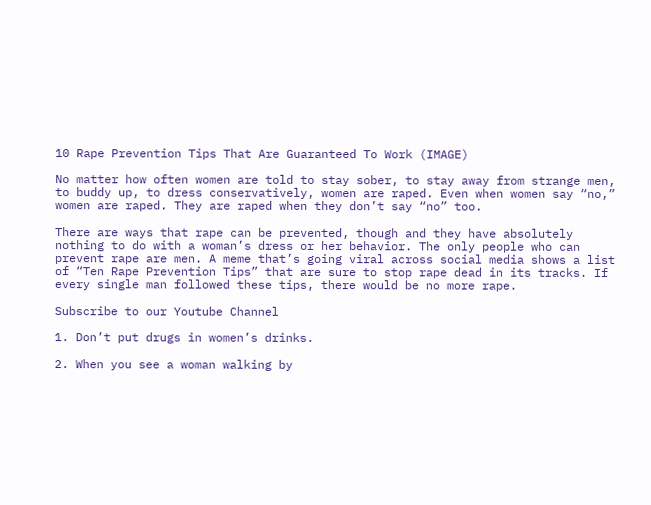10 Rape Prevention Tips That Are Guaranteed To Work (IMAGE)

No matter how often women are told to stay sober, to stay away from strange men, to buddy up, to dress conservatively, women are raped. Even when women say “no,” women are raped. They are raped when they don’t say “no” too.

There are ways that rape can be prevented, though and they have absolutely nothing to do with a woman’s dress or her behavior. The only people who can prevent rape are men. A meme that’s going viral across social media shows a list of “Ten Rape Prevention Tips” that are sure to stop rape dead in its tracks. If every single man followed these tips, there would be no more rape.

Subscribe to our Youtube Channel

1. Don’t put drugs in women’s drinks.

2. When you see a woman walking by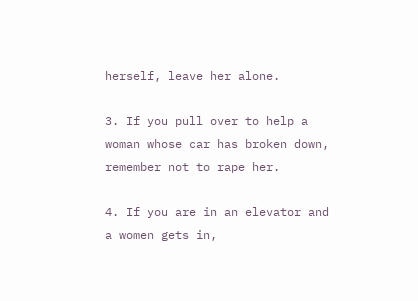herself, leave her alone.

3. If you pull over to help a woman whose car has broken down, remember not to rape her.

4. If you are in an elevator and a women gets in,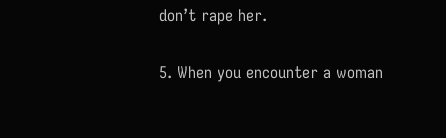don’t rape her.

5. When you encounter a woman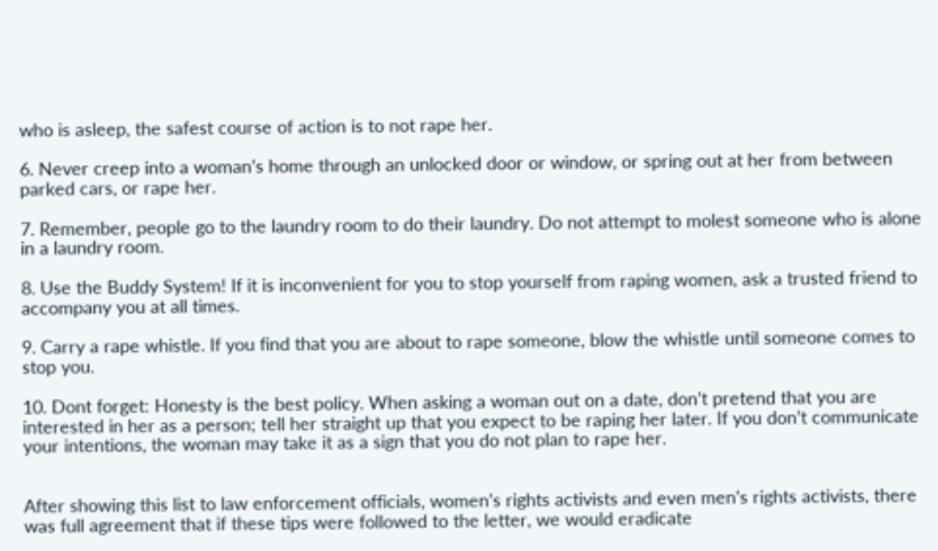who is asleep, the safest course of action is to not rape her.

6. Never creep into a woman’s home through an unlocked door or window, or spring out at her from between parked cars, or rape her.

7. Remember, people go to the laundry room to do their laundry. Do not attempt to molest someone who is alone in a laundry room.

8. Use the Buddy System! If it is inconvenient for you to stop yourself from raping women, ask a trusted friend to accompany you at all times.

9. Carry a rape whistle. If you find that you are about to rape someone, blow the whistle until someone comes to stop you.

10. Dont forget: Honesty is the best policy. When asking a woman out on a date, don’t pretend that you are interested in her as a person; tell her straight up that you expect to be raping her later. If you don’t communicate your intentions, the woman may take it as a sign that you do not plan to rape her.


After showing this list to law enforcement officials, women’s rights activists and even men’s rights activists, there was full agreement that if these tips were followed to the letter, we would eradicate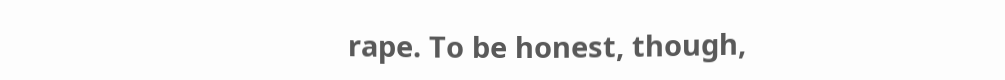rape. To be honest, though,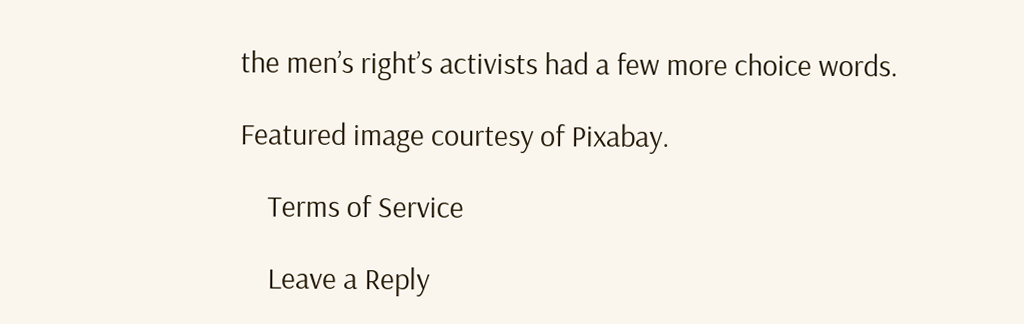the men’s right’s activists had a few more choice words.

Featured image courtesy of Pixabay.

    Terms of Service

    Leave a Reply